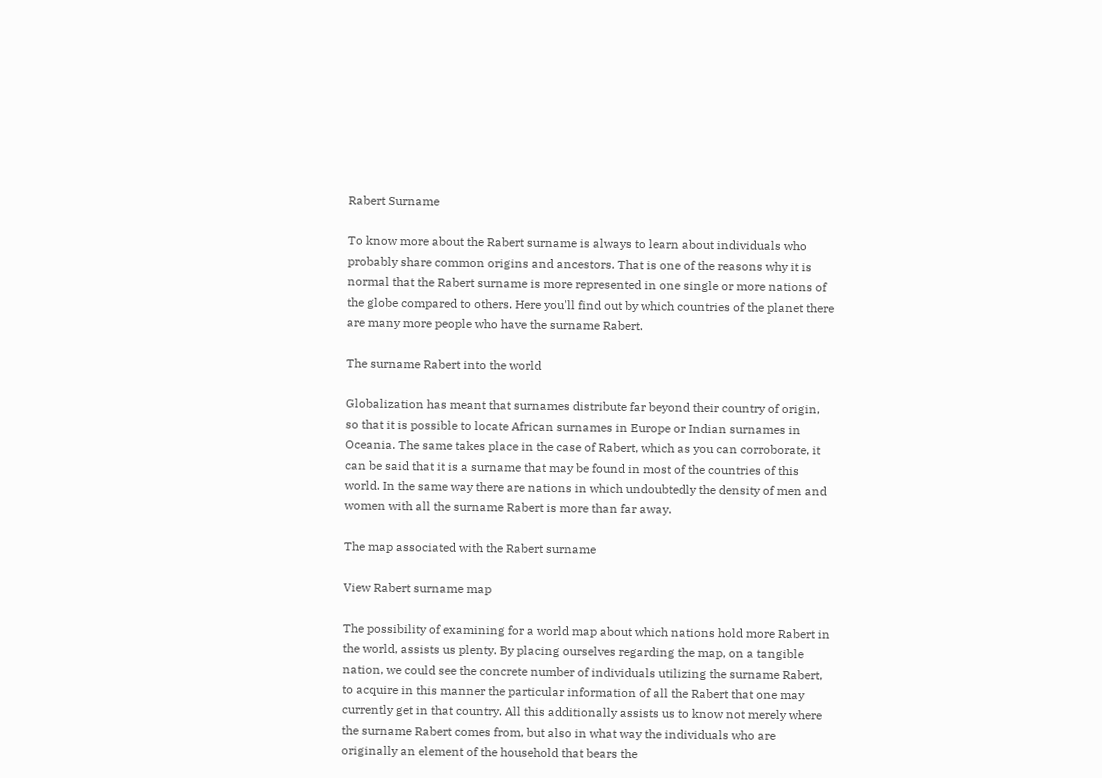Rabert Surname

To know more about the Rabert surname is always to learn about individuals who probably share common origins and ancestors. That is one of the reasons why it is normal that the Rabert surname is more represented in one single or more nations of the globe compared to others. Here you'll find out by which countries of the planet there are many more people who have the surname Rabert.

The surname Rabert into the world

Globalization has meant that surnames distribute far beyond their country of origin, so that it is possible to locate African surnames in Europe or Indian surnames in Oceania. The same takes place in the case of Rabert, which as you can corroborate, it can be said that it is a surname that may be found in most of the countries of this world. In the same way there are nations in which undoubtedly the density of men and women with all the surname Rabert is more than far away.

The map associated with the Rabert surname

View Rabert surname map

The possibility of examining for a world map about which nations hold more Rabert in the world, assists us plenty. By placing ourselves regarding the map, on a tangible nation, we could see the concrete number of individuals utilizing the surname Rabert, to acquire in this manner the particular information of all the Rabert that one may currently get in that country. All this additionally assists us to know not merely where the surname Rabert comes from, but also in what way the individuals who are originally an element of the household that bears the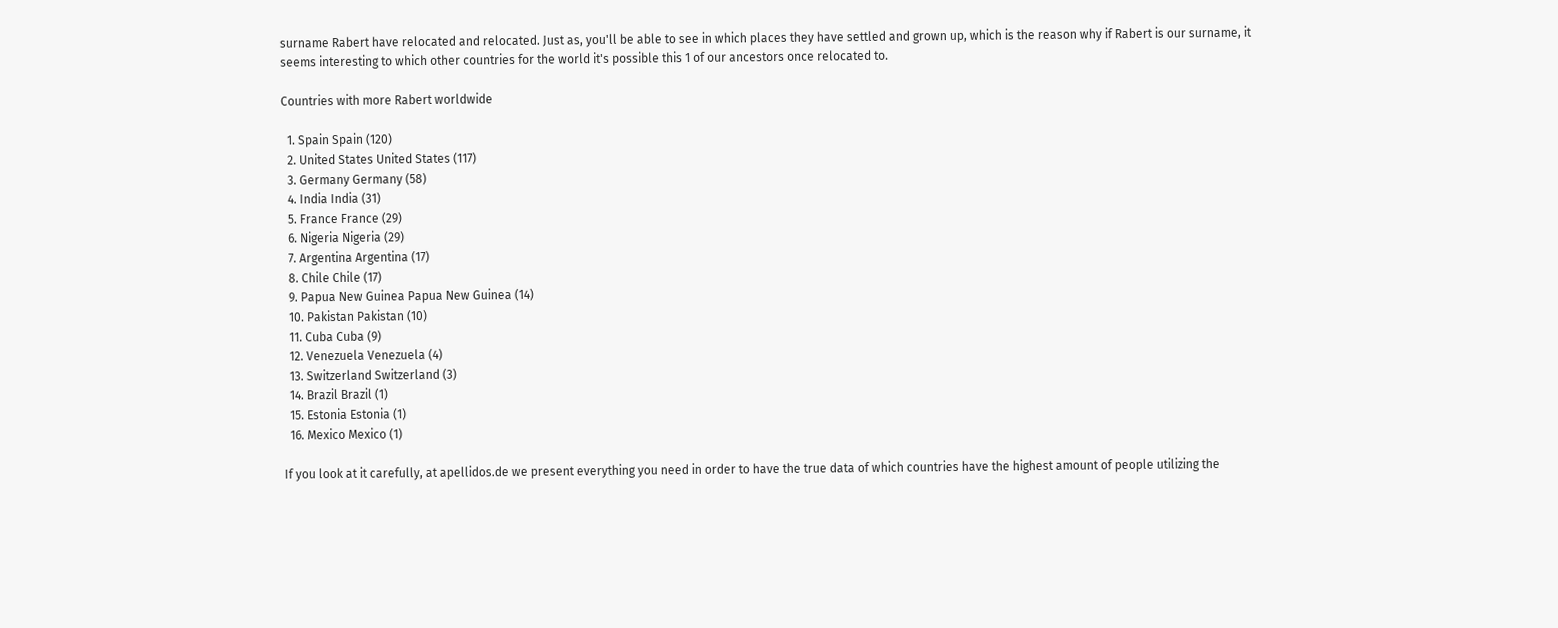surname Rabert have relocated and relocated. Just as, you'll be able to see in which places they have settled and grown up, which is the reason why if Rabert is our surname, it seems interesting to which other countries for the world it's possible this 1 of our ancestors once relocated to.

Countries with more Rabert worldwide

  1. Spain Spain (120)
  2. United States United States (117)
  3. Germany Germany (58)
  4. India India (31)
  5. France France (29)
  6. Nigeria Nigeria (29)
  7. Argentina Argentina (17)
  8. Chile Chile (17)
  9. Papua New Guinea Papua New Guinea (14)
  10. Pakistan Pakistan (10)
  11. Cuba Cuba (9)
  12. Venezuela Venezuela (4)
  13. Switzerland Switzerland (3)
  14. Brazil Brazil (1)
  15. Estonia Estonia (1)
  16. Mexico Mexico (1)

If you look at it carefully, at apellidos.de we present everything you need in order to have the true data of which countries have the highest amount of people utilizing the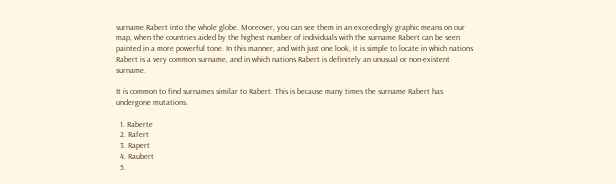surname Rabert into the whole globe. Moreover, you can see them in an exceedingly graphic means on our map, when the countries aided by the highest number of individuals with the surname Rabert can be seen painted in a more powerful tone. In this manner, and with just one look, it is simple to locate in which nations Rabert is a very common surname, and in which nations Rabert is definitely an unusual or non-existent surname.

It is common to find surnames similar to Rabert. This is because many times the surname Rabert has undergone mutations.

  1. Raberte
  2. Rafert
  3. Rapert
  4. Raubert
  5.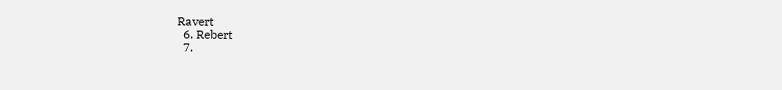Ravert
  6. Rebert
  7.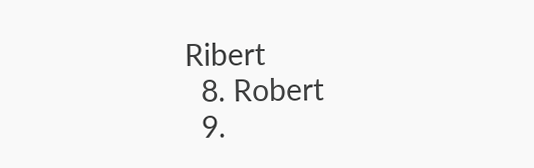Ribert
  8. Robert
  9.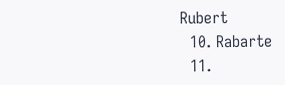Rubert
  10. Rabarte
  11.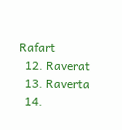Rafart
  12. Raverat
  13. Raverta
  14.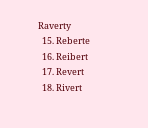Raverty
  15. Reberte
  16. Reibert
  17. Revert
  18. Rivert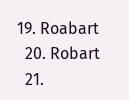19. Roabart
  20. Robart
  21.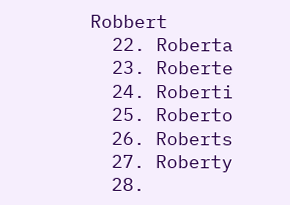Robbert
  22. Roberta
  23. Roberte
  24. Roberti
  25. Roberto
  26. Roberts
  27. Roberty
  28.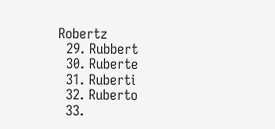Robertz
  29. Rubbert
  30. Ruberte
  31. Ruberti
  32. Ruberto
  33.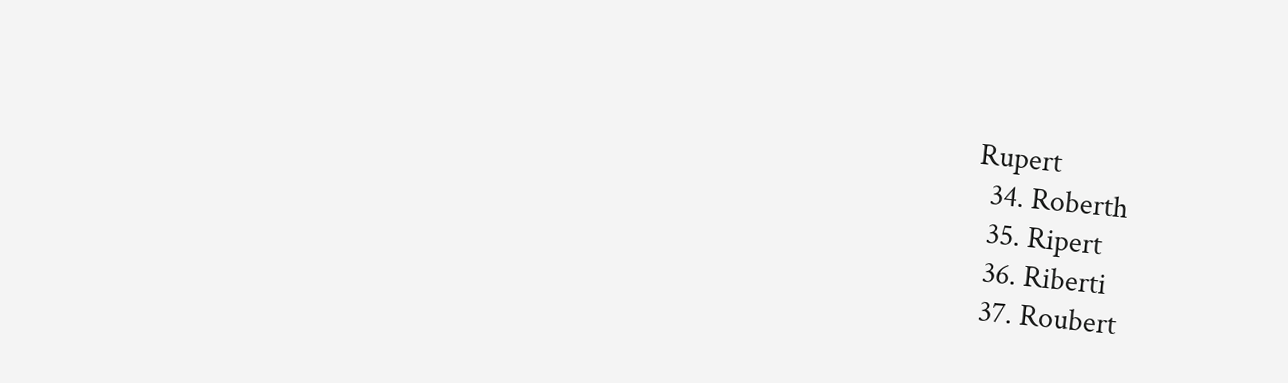Rupert
  34. Roberth
  35. Ripert
  36. Riberti
  37. Roubert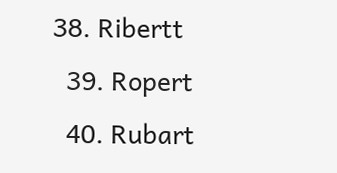38. Ribertt
  39. Ropert
  40. Rubart